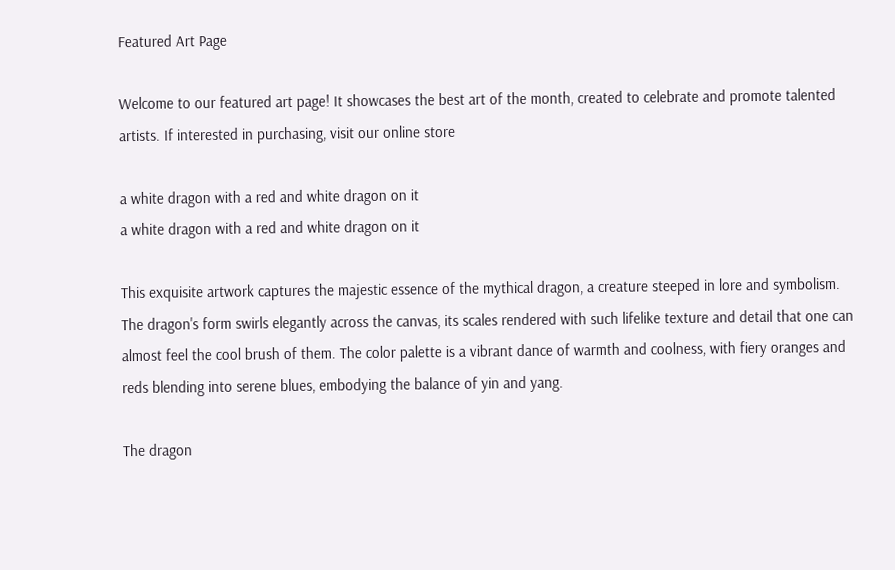Featured Art Page

Welcome to our featured art page! It showcases the best art of the month, created to celebrate and promote talented artists. If interested in purchasing, visit our online store

a white dragon with a red and white dragon on it
a white dragon with a red and white dragon on it

This exquisite artwork captures the majestic essence of the mythical dragon, a creature steeped in lore and symbolism. The dragon's form swirls elegantly across the canvas, its scales rendered with such lifelike texture and detail that one can almost feel the cool brush of them. The color palette is a vibrant dance of warmth and coolness, with fiery oranges and reds blending into serene blues, embodying the balance of yin and yang.

The dragon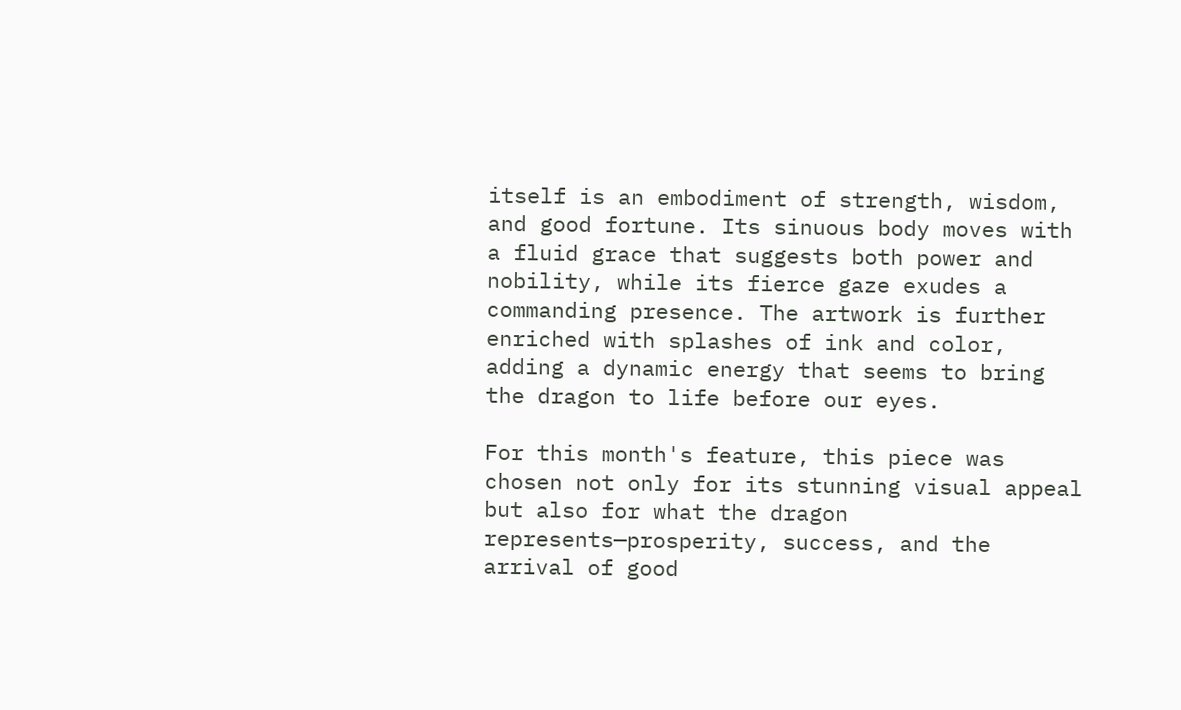itself is an embodiment of strength, wisdom, and good fortune. Its sinuous body moves with a fluid grace that suggests both power and nobility, while its fierce gaze exudes a commanding presence. The artwork is further enriched with splashes of ink and color, adding a dynamic energy that seems to bring the dragon to life before our eyes.

For this month's feature, this piece was chosen not only for its stunning visual appeal but also for what the dragon represents—prosperity, success, and the arrival of good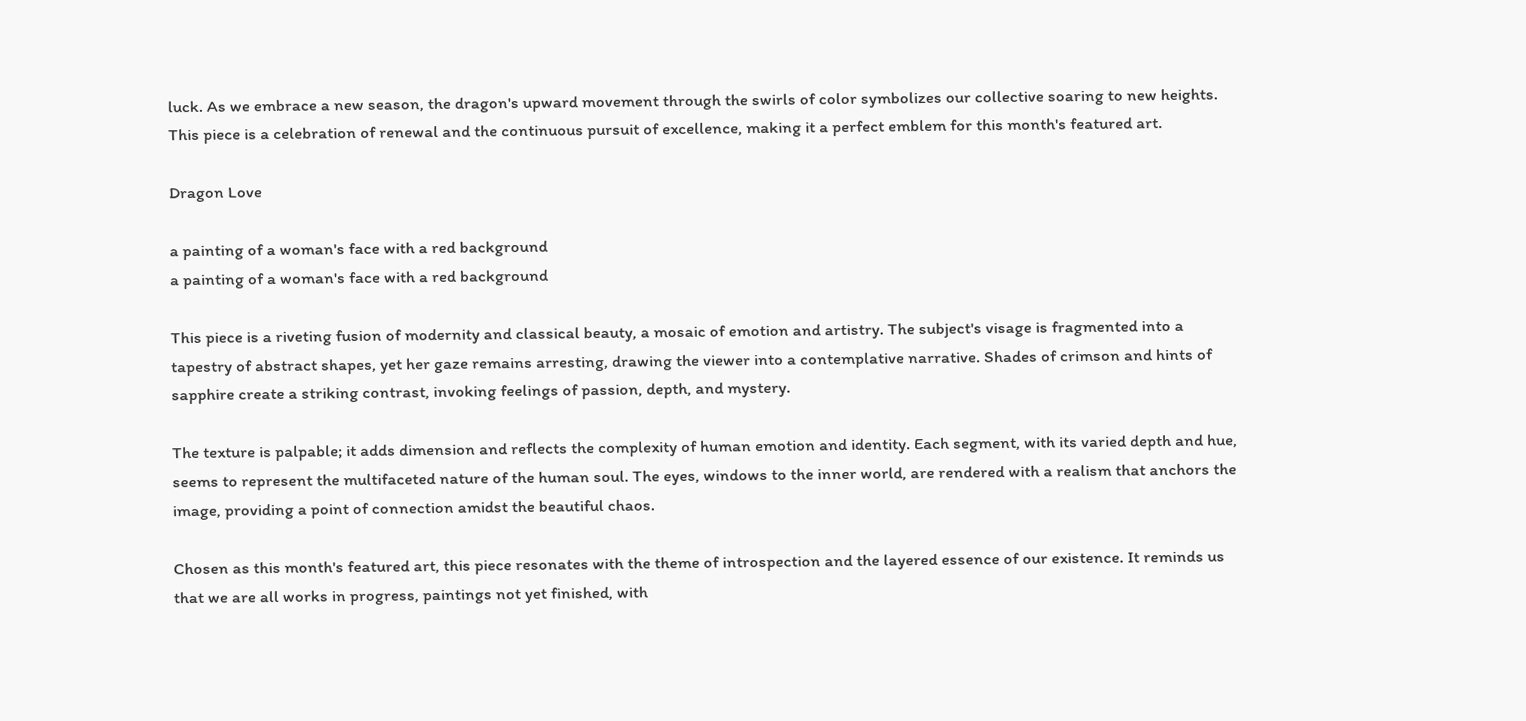luck. As we embrace a new season, the dragon's upward movement through the swirls of color symbolizes our collective soaring to new heights. This piece is a celebration of renewal and the continuous pursuit of excellence, making it a perfect emblem for this month's featured art.

Dragon Love

a painting of a woman's face with a red background
a painting of a woman's face with a red background

This piece is a riveting fusion of modernity and classical beauty, a mosaic of emotion and artistry. The subject's visage is fragmented into a tapestry of abstract shapes, yet her gaze remains arresting, drawing the viewer into a contemplative narrative. Shades of crimson and hints of sapphire create a striking contrast, invoking feelings of passion, depth, and mystery.

The texture is palpable; it adds dimension and reflects the complexity of human emotion and identity. Each segment, with its varied depth and hue, seems to represent the multifaceted nature of the human soul. The eyes, windows to the inner world, are rendered with a realism that anchors the image, providing a point of connection amidst the beautiful chaos.

Chosen as this month's featured art, this piece resonates with the theme of introspection and the layered essence of our existence. It reminds us that we are all works in progress, paintings not yet finished, with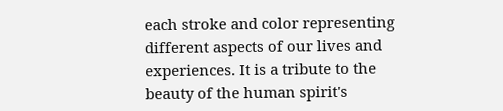each stroke and color representing different aspects of our lives and experiences. It is a tribute to the beauty of the human spirit's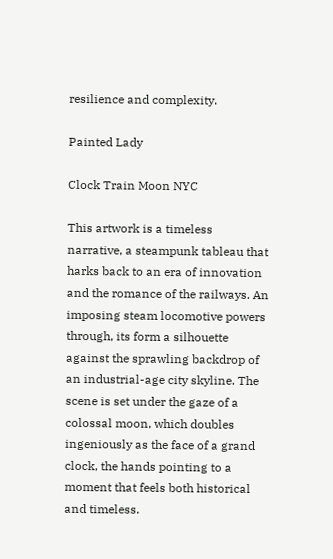resilience and complexity.

Painted Lady

Clock Train Moon NYC

This artwork is a timeless narrative, a steampunk tableau that harks back to an era of innovation and the romance of the railways. An imposing steam locomotive powers through, its form a silhouette against the sprawling backdrop of an industrial-age city skyline. The scene is set under the gaze of a colossal moon, which doubles ingeniously as the face of a grand clock, the hands pointing to a moment that feels both historical and timeless.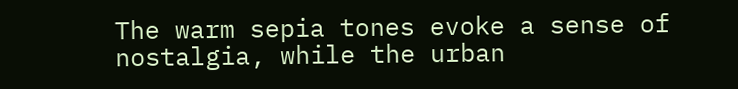The warm sepia tones evoke a sense of nostalgia, while the urban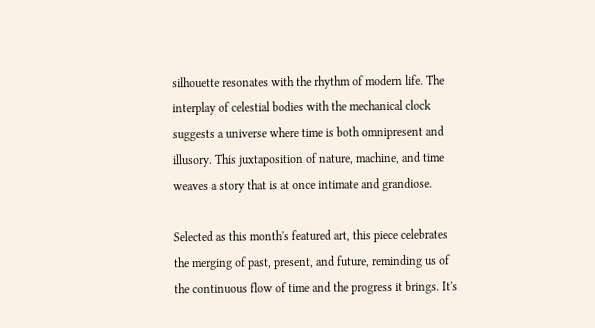silhouette resonates with the rhythm of modern life. The interplay of celestial bodies with the mechanical clock suggests a universe where time is both omnipresent and illusory. This juxtaposition of nature, machine, and time weaves a story that is at once intimate and grandiose.

Selected as this month's featured art, this piece celebrates the merging of past, present, and future, reminding us of the continuous flow of time and the progress it brings. It's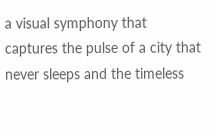a visual symphony that captures the pulse of a city that never sleeps and the timeless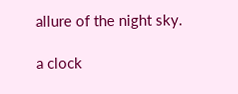allure of the night sky.

a clock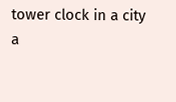tower clock in a city
a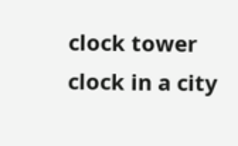clock tower clock in a city